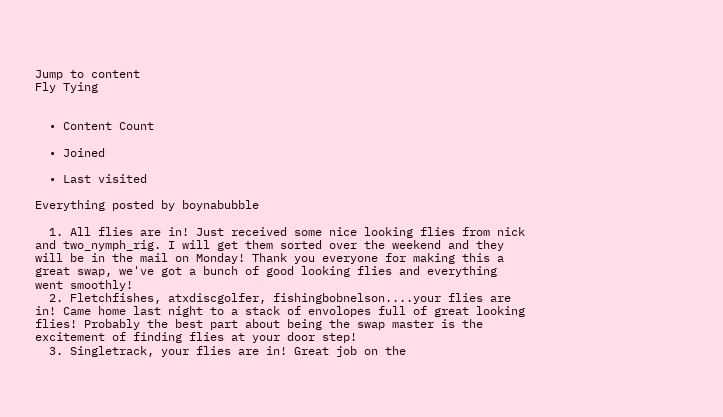Jump to content
Fly Tying


  • Content Count

  • Joined

  • Last visited

Everything posted by boynabubble

  1. All flies are in! Just received some nice looking flies from nick and two_nymph_rig. I will get them sorted over the weekend and they will be in the mail on Monday! Thank you everyone for making this a great swap, we've got a bunch of good looking flies and everything went smoothly!
  2. Fletchfishes, atxdiscgolfer, fishingbobnelson....your flies are in! Came home last night to a stack of envolopes full of great looking flies! Probably the best part about being the swap master is the excitement of finding flies at your door step!
  3. Singletrack, your flies are in! Great job on the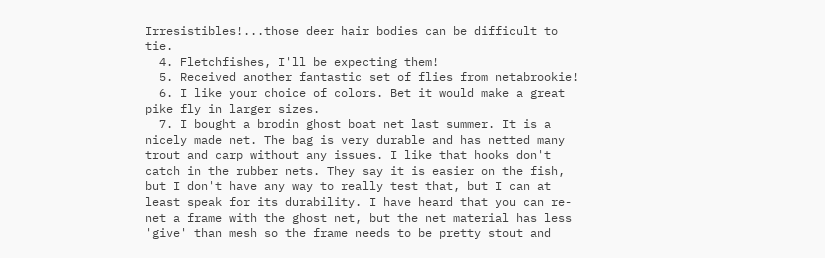Irresistibles!...those deer hair bodies can be difficult to tie.
  4. Fletchfishes, I'll be expecting them!
  5. Received another fantastic set of flies from netabrookie!
  6. I like your choice of colors. Bet it would make a great pike fly in larger sizes.
  7. I bought a brodin ghost boat net last summer. It is a nicely made net. The bag is very durable and has netted many trout and carp without any issues. I like that hooks don't catch in the rubber nets. They say it is easier on the fish, but I don't have any way to really test that, but I can at least speak for its durability. I have heard that you can re-net a frame with the ghost net, but the net material has less 'give' than mesh so the frame needs to be pretty stout and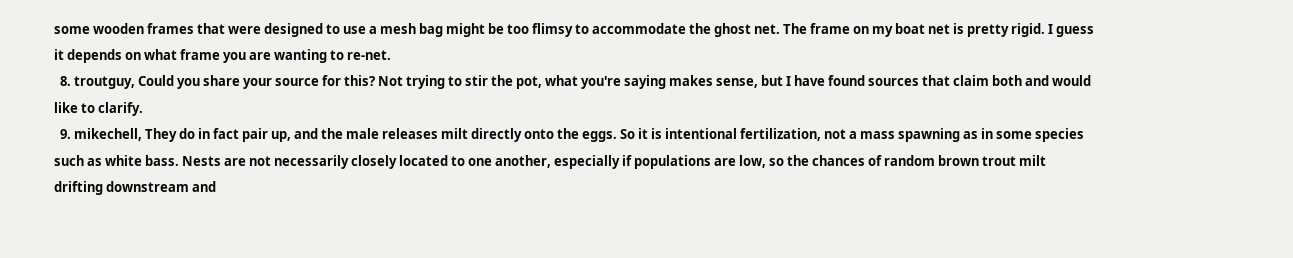some wooden frames that were designed to use a mesh bag might be too flimsy to accommodate the ghost net. The frame on my boat net is pretty rigid. I guess it depends on what frame you are wanting to re-net.
  8. troutguy, Could you share your source for this? Not trying to stir the pot, what you're saying makes sense, but I have found sources that claim both and would like to clarify.
  9. mikechell, They do in fact pair up, and the male releases milt directly onto the eggs. So it is intentional fertilization, not a mass spawning as in some species such as white bass. Nests are not necessarily closely located to one another, especially if populations are low, so the chances of random brown trout milt drifting downstream and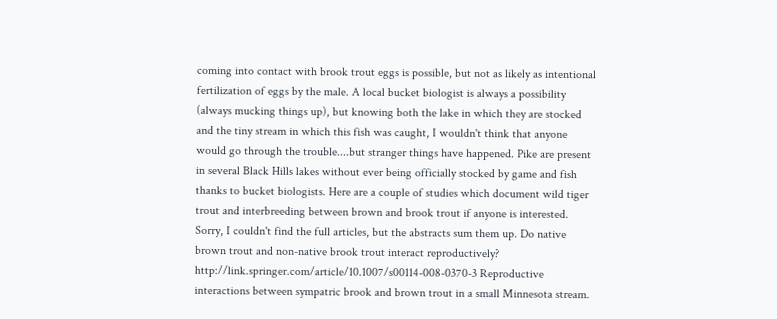coming into contact with brook trout eggs is possible, but not as likely as intentional fertilization of eggs by the male. A local bucket biologist is always a possibility (always mucking things up), but knowing both the lake in which they are stocked and the tiny stream in which this fish was caught, I wouldn't think that anyone would go through the trouble....but stranger things have happened. Pike are present in several Black Hills lakes without ever being officially stocked by game and fish thanks to bucket biologists. Here are a couple of studies which document wild tiger trout and interbreeding between brown and brook trout if anyone is interested. Sorry, I couldn't find the full articles, but the abstracts sum them up. Do native brown trout and non-native brook trout interact reproductively? http://link.springer.com/article/10.1007/s00114-008-0370-3 Reproductive interactions between sympatric brook and brown trout in a small Minnesota stream.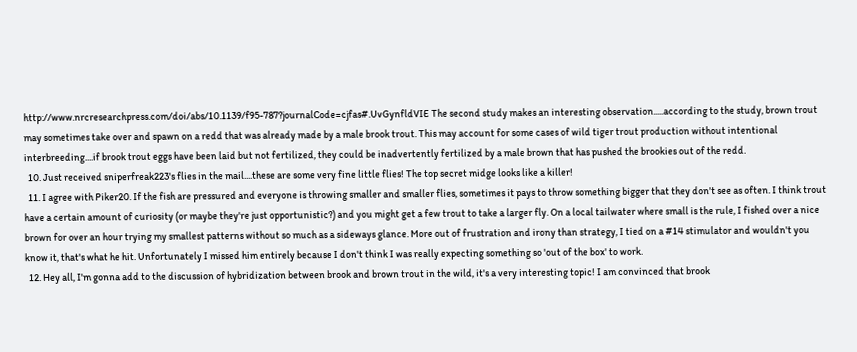http://www.nrcresearchpress.com/doi/abs/10.1139/f95-787?journalCode=cjfas#.UvGynfldVIE The second study makes an interesting observation.....according to the study, brown trout may sometimes take over and spawn on a redd that was already made by a male brook trout. This may account for some cases of wild tiger trout production without intentional interbreeding....if brook trout eggs have been laid but not fertilized, they could be inadvertently fertilized by a male brown that has pushed the brookies out of the redd.
  10. Just received sniperfreak223's flies in the mail....these are some very fine little flies! The top secret midge looks like a killer!
  11. I agree with Piker20. If the fish are pressured and everyone is throwing smaller and smaller flies, sometimes it pays to throw something bigger that they don't see as often. I think trout have a certain amount of curiosity (or maybe they're just opportunistic?) and you might get a few trout to take a larger fly. On a local tailwater where small is the rule, I fished over a nice brown for over an hour trying my smallest patterns without so much as a sideways glance. More out of frustration and irony than strategy, I tied on a #14 stimulator and wouldn't you know it, that's what he hit. Unfortunately I missed him entirely because I don't think I was really expecting something so 'out of the box' to work.
  12. Hey all, I'm gonna add to the discussion of hybridization between brook and brown trout in the wild, it's a very interesting topic! I am convinced that brook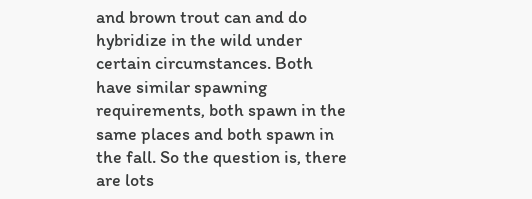and brown trout can and do hybridize in the wild under certain circumstances. Both have similar spawning requirements, both spawn in the same places and both spawn in the fall. So the question is, there are lots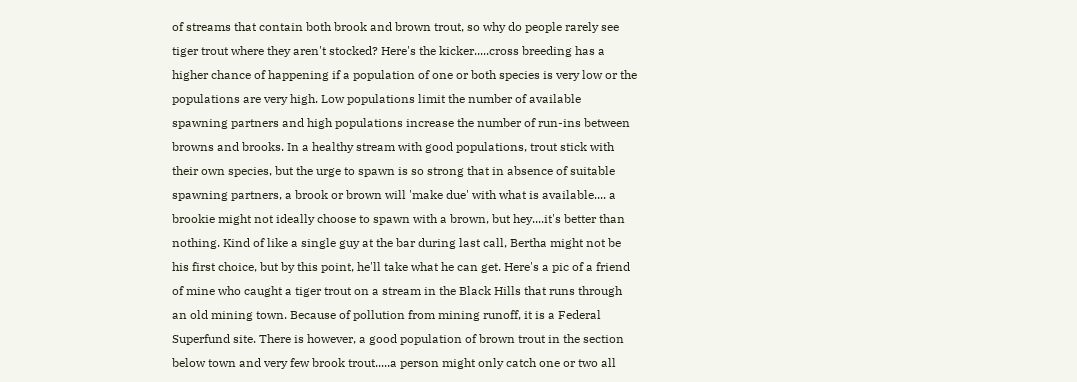of streams that contain both brook and brown trout, so why do people rarely see tiger trout where they aren't stocked? Here's the kicker.....cross breeding has a higher chance of happening if a population of one or both species is very low or the populations are very high. Low populations limit the number of available spawning partners and high populations increase the number of run-ins between browns and brooks. In a healthy stream with good populations, trout stick with their own species, but the urge to spawn is so strong that in absence of suitable spawning partners, a brook or brown will 'make due' with what is available.... a brookie might not ideally choose to spawn with a brown, but hey....it's better than nothing. Kind of like a single guy at the bar during last call, Bertha might not be his first choice, but by this point, he'll take what he can get. Here's a pic of a friend of mine who caught a tiger trout on a stream in the Black Hills that runs through an old mining town. Because of pollution from mining runoff, it is a Federal Superfund site. There is however, a good population of brown trout in the section below town and very few brook trout.....a person might only catch one or two all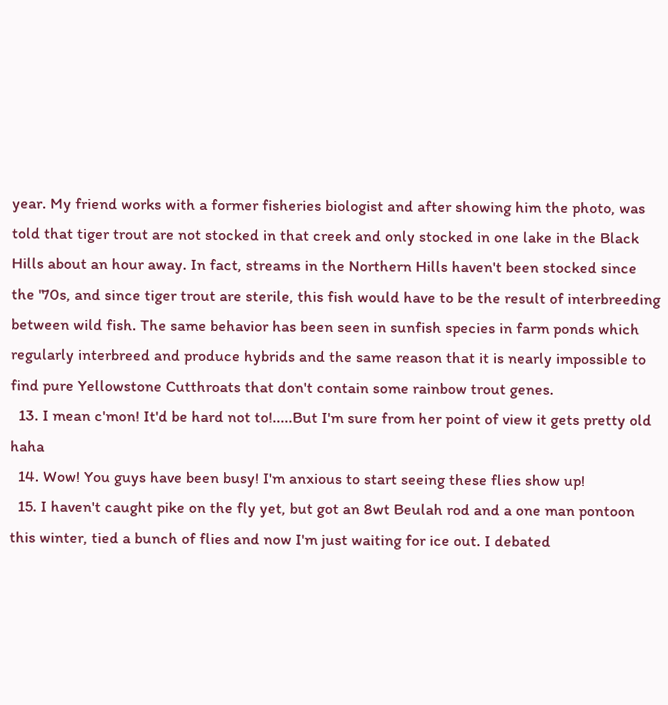year. My friend works with a former fisheries biologist and after showing him the photo, was told that tiger trout are not stocked in that creek and only stocked in one lake in the Black Hills about an hour away. In fact, streams in the Northern Hills haven't been stocked since the '70s, and since tiger trout are sterile, this fish would have to be the result of interbreeding between wild fish. The same behavior has been seen in sunfish species in farm ponds which regularly interbreed and produce hybrids and the same reason that it is nearly impossible to find pure Yellowstone Cutthroats that don't contain some rainbow trout genes.
  13. I mean c'mon! It'd be hard not to!.....But I'm sure from her point of view it gets pretty old haha
  14. Wow! You guys have been busy! I'm anxious to start seeing these flies show up!
  15. I haven't caught pike on the fly yet, but got an 8wt Beulah rod and a one man pontoon this winter, tied a bunch of flies and now I'm just waiting for ice out. I debated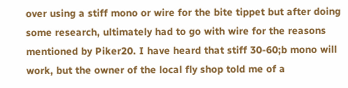over using a stiff mono or wire for the bite tippet but after doing some research, ultimately had to go with wire for the reasons mentioned by Piker20. I have heard that stiff 30-60;b mono will work, but the owner of the local fly shop told me of a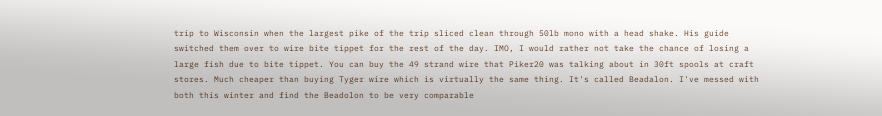trip to Wisconsin when the largest pike of the trip sliced clean through 50lb mono with a head shake. His guide switched them over to wire bite tippet for the rest of the day. IMO, I would rather not take the chance of losing a large fish due to bite tippet. You can buy the 49 strand wire that Piker20 was talking about in 30ft spools at craft stores. Much cheaper than buying Tyger wire which is virtually the same thing. It's called Beadalon. I've messed with both this winter and find the Beadolon to be very comparable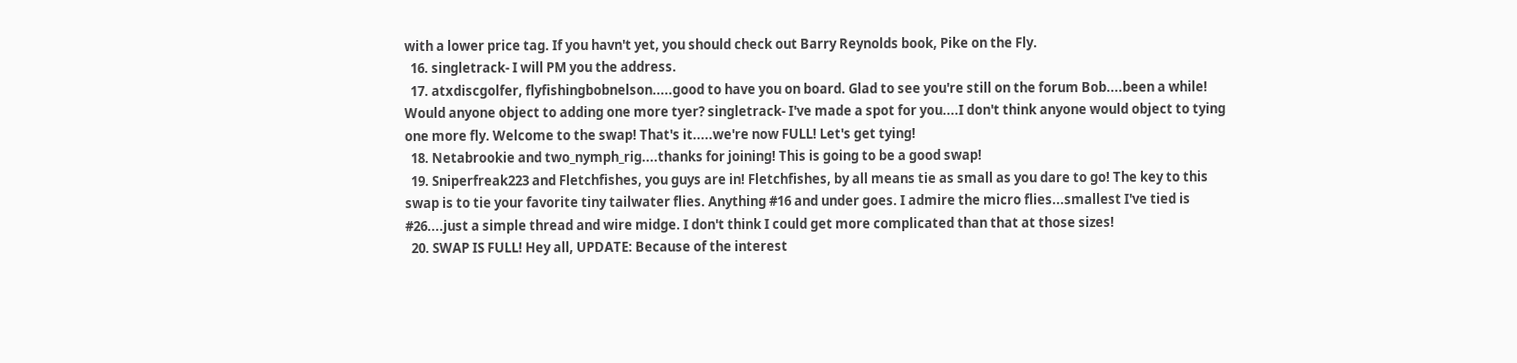with a lower price tag. If you havn't yet, you should check out Barry Reynolds book, Pike on the Fly.
  16. singletrack- I will PM you the address.
  17. atxdiscgolfer, flyfishingbobnelson.....good to have you on board. Glad to see you're still on the forum Bob....been a while! Would anyone object to adding one more tyer? singletrack- I've made a spot for you....I don't think anyone would object to tying one more fly. Welcome to the swap! That's it.....we're now FULL! Let's get tying!
  18. Netabrookie and two_nymph_rig....thanks for joining! This is going to be a good swap!
  19. Sniperfreak223 and Fletchfishes, you guys are in! Fletchfishes, by all means tie as small as you dare to go! The key to this swap is to tie your favorite tiny tailwater flies. Anything #16 and under goes. I admire the micro flies...smallest I've tied is #26....just a simple thread and wire midge. I don't think I could get more complicated than that at those sizes!
  20. SWAP IS FULL! Hey all, UPDATE: Because of the interest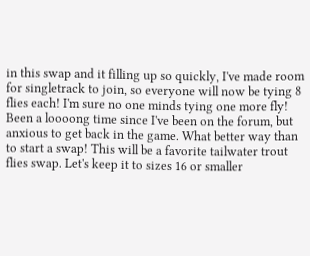in this swap and it filling up so quickly, I've made room for singletrack to join, so everyone will now be tying 8 flies each! I'm sure no one minds tying one more fly! Been a loooong time since I've been on the forum, but anxious to get back in the game. What better way than to start a swap! This will be a favorite tailwater trout flies swap. Let's keep it to sizes 16 or smaller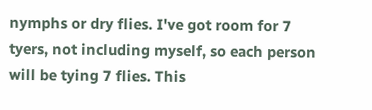nymphs or dry flies. I've got room for 7 tyers, not including myself, so each person will be tying 7 flies. This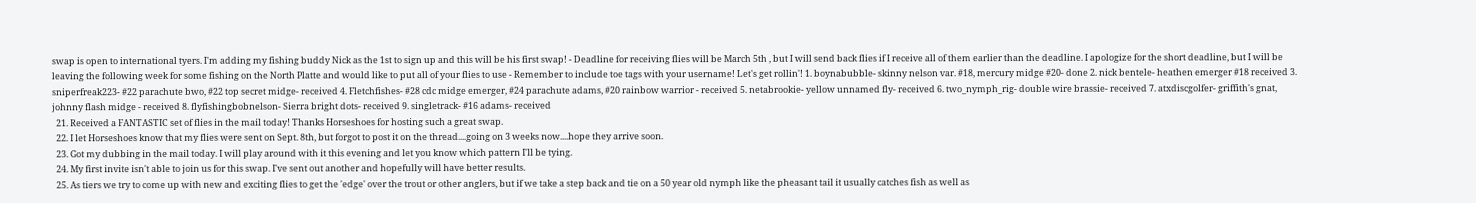swap is open to international tyers. I'm adding my fishing buddy Nick as the 1st to sign up and this will be his first swap! - Deadline for receiving flies will be March 5th , but I will send back flies if I receive all of them earlier than the deadline. I apologize for the short deadline, but I will be leaving the following week for some fishing on the North Platte and would like to put all of your flies to use - Remember to include toe tags with your username! Let's get rollin'! 1. boynabubble- skinny nelson var. #18, mercury midge #20- done 2. nick bentele- heathen emerger #18 received 3. sniperfreak223- #22 parachute bwo, #22 top secret midge- received 4. Fletchfishes- #28 cdc midge emerger, #24 parachute adams, #20 rainbow warrior - received 5. netabrookie- yellow unnamed fly- received 6. two_nymph_rig- double wire brassie- received 7. atxdiscgolfer- griffith's gnat, johnny flash midge - received 8. flyfishingbobnelson- Sierra bright dots- received 9. singletrack- #16 adams- received
  21. Received a FANTASTIC set of flies in the mail today! Thanks Horseshoes for hosting such a great swap.
  22. I let Horseshoes know that my flies were sent on Sept. 8th, but forgot to post it on the thread....going on 3 weeks now....hope they arrive soon.
  23. Got my dubbing in the mail today. I will play around with it this evening and let you know which pattern I'll be tying.
  24. My first invite isn't able to join us for this swap. I've sent out another and hopefully will have better results.
  25. As tiers we try to come up with new and exciting flies to get the 'edge' over the trout or other anglers, but if we take a step back and tie on a 50 year old nymph like the pheasant tail it usually catches fish as well as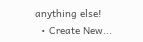anything else!
  • Create New...